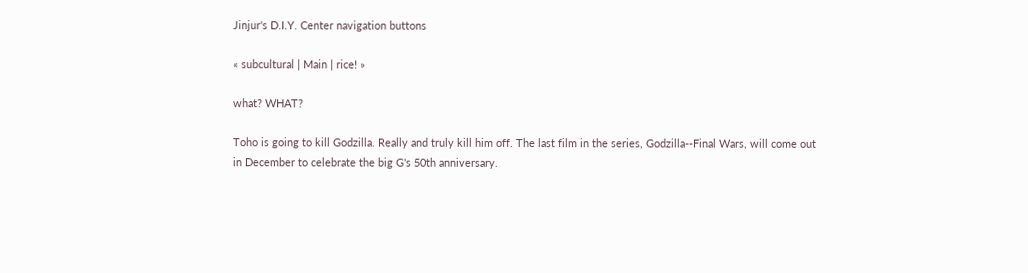Jinjur's D.I.Y. Center navigation buttons

« subcultural | Main | rice! »

what? WHAT?

Toho is going to kill Godzilla. Really and truly kill him off. The last film in the series, Godzilla--Final Wars, will come out in December to celebrate the big G's 50th anniversary.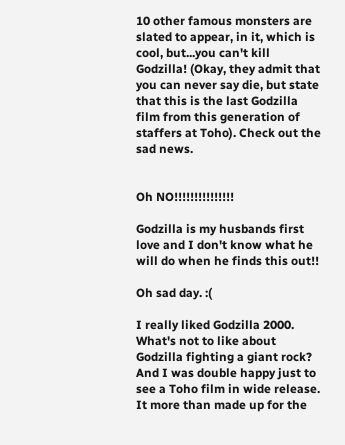10 other famous monsters are slated to appear, in it, which is cool, but...you can't kill Godzilla! (Okay, they admit that you can never say die, but state that this is the last Godzilla film from this generation of staffers at Toho). Check out the sad news.


Oh NO!!!!!!!!!!!!!!!

Godzilla is my husbands first love and I don't know what he will do when he finds this out!!

Oh sad day. :(

I really liked Godzilla 2000. What's not to like about Godzilla fighting a giant rock? And I was double happy just to see a Toho film in wide release. It more than made up for the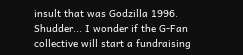insult that was Godzilla 1996. Shudder... I wonder if the G-Fan collective will start a fundraising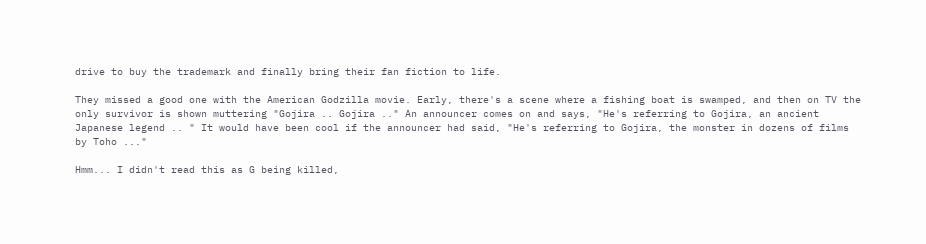drive to buy the trademark and finally bring their fan fiction to life.

They missed a good one with the American Godzilla movie. Early, there's a scene where a fishing boat is swamped, and then on TV the only survivor is shown muttering "Gojira .. Gojira .." An announcer comes on and says, "He's referring to Gojira, an ancient Japanese legend .. " It would have been cool if the announcer had said, "He's referring to Gojira, the monster in dozens of films by Toho ..."

Hmm... I didn't read this as G being killed,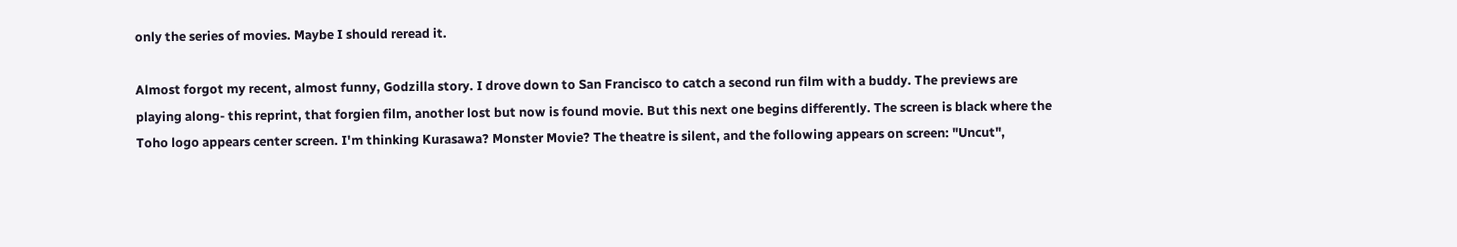only the series of movies. Maybe I should reread it.

Almost forgot my recent, almost funny, Godzilla story. I drove down to San Francisco to catch a second run film with a buddy. The previews are playing along- this reprint, that forgien film, another lost but now is found movie. But this next one begins differently. The screen is black where the Toho logo appears center screen. I'm thinking Kurasawa? Monster Movie? The theatre is silent, and the following appears on screen: "Uncut",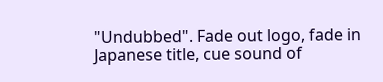"Undubbed". Fade out logo, fade in Japanese title, cue sound of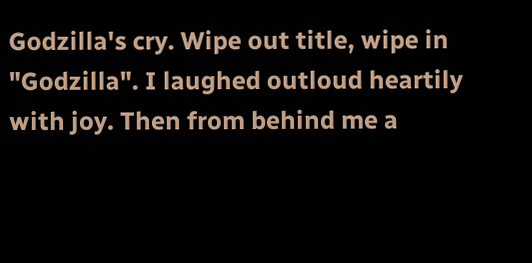Godzilla's cry. Wipe out title, wipe in "Godzilla". I laughed outloud heartily with joy. Then from behind me a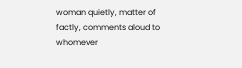woman quietly, matter of factly, comments aloud to whomever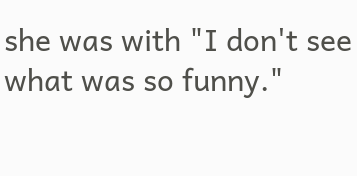she was with "I don't see what was so funny."